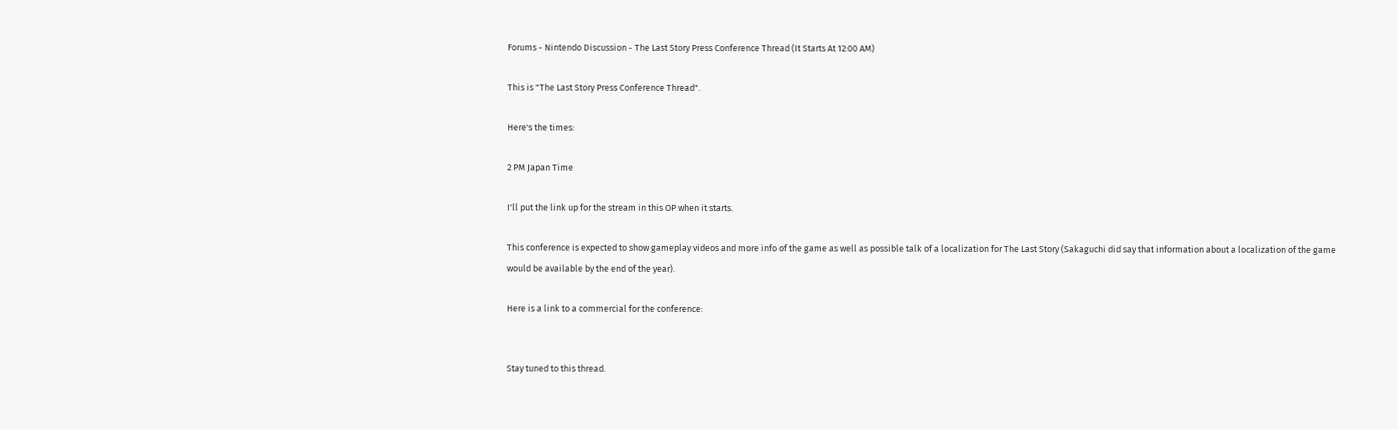Forums - Nintendo Discussion - The Last Story Press Conference Thread (It Starts At 12:00 AM)

This is "The Last Story Press Conference Thread".

Here's the times:

2 PM Japan Time

I'll put the link up for the stream in this OP when it starts.

This conference is expected to show gameplay videos and more info of the game as well as possible talk of a localization for The Last Story (Sakaguchi did say that information about a localization of the game would be available by the end of the year).

Here is a link to a commercial for the conference:


Stay tuned to this thread.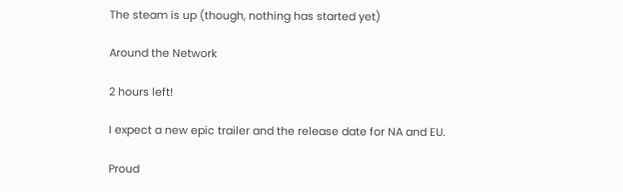The steam is up (though, nothing has started yet)

Around the Network

2 hours left!

I expect a new epic trailer and the release date for NA and EU.

Proud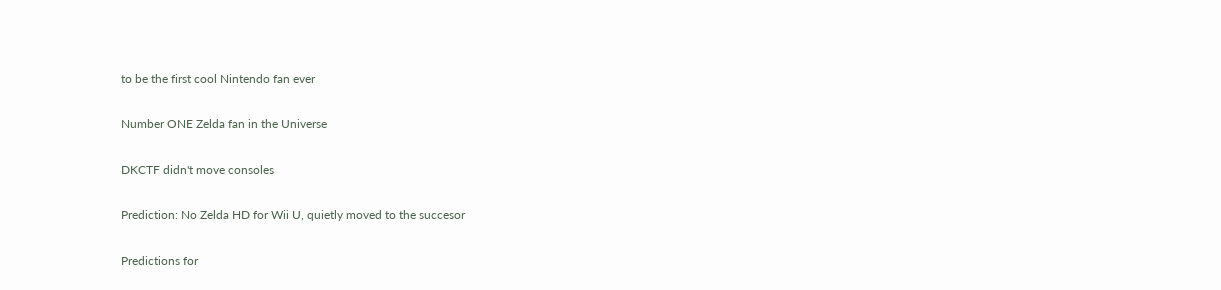to be the first cool Nintendo fan ever

Number ONE Zelda fan in the Universe

DKCTF didn't move consoles

Prediction: No Zelda HD for Wii U, quietly moved to the succesor

Predictions for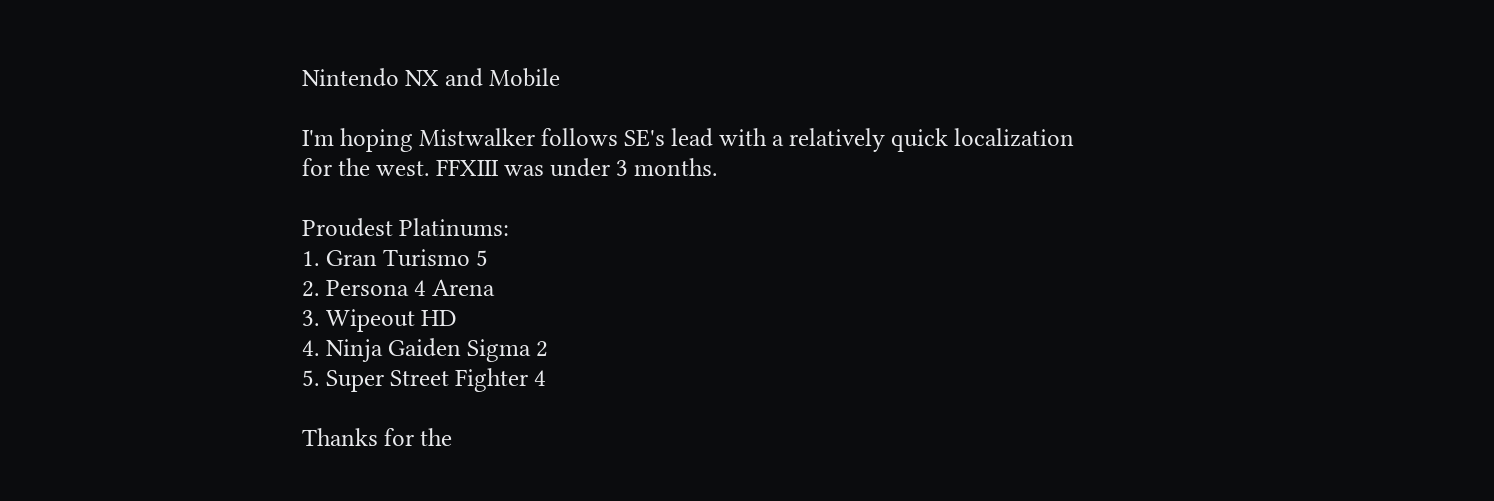Nintendo NX and Mobile

I'm hoping Mistwalker follows SE's lead with a relatively quick localization for the west. FFXIII was under 3 months.

Proudest Platinums:
1. Gran Turismo 5
2. Persona 4 Arena
3. Wipeout HD
4. Ninja Gaiden Sigma 2
5. Super Street Fighter 4

Thanks for the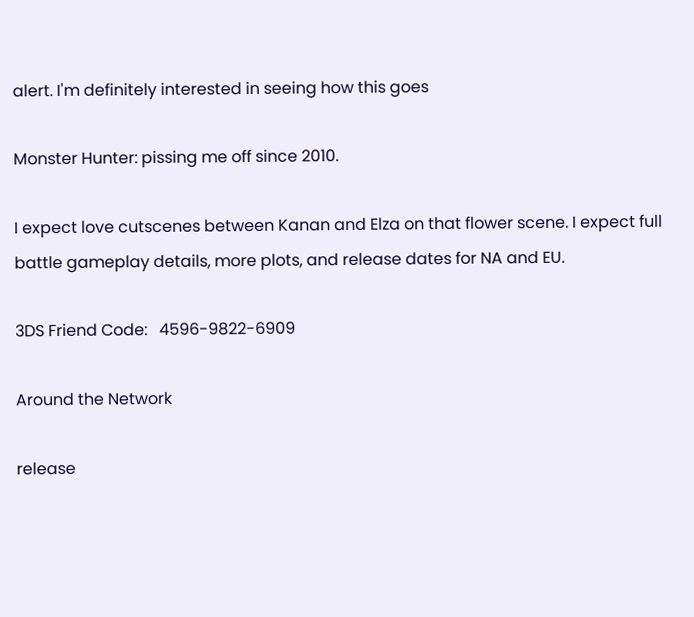alert. I'm definitely interested in seeing how this goes

Monster Hunter: pissing me off since 2010.

I expect love cutscenes between Kanan and Elza on that flower scene. I expect full battle gameplay details, more plots, and release dates for NA and EU.

3DS Friend Code:   4596-9822-6909

Around the Network

release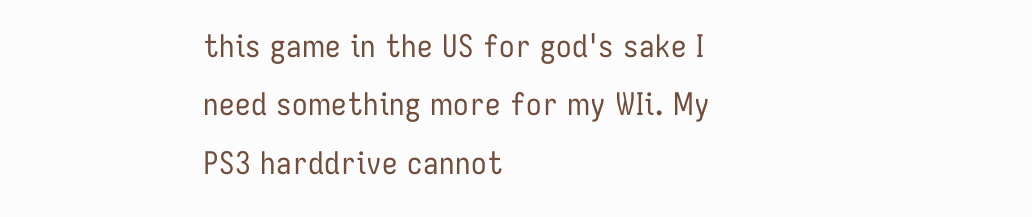this game in the US for god's sake I need something more for my WIi. My PS3 harddrive cannot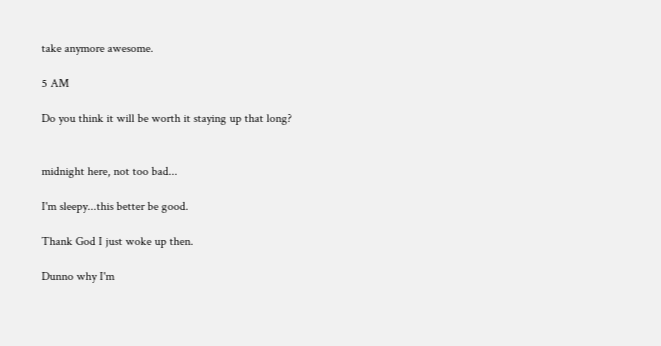take anymore awesome.

5 AM

Do you think it will be worth it staying up that long?


midnight here, not too bad...

I'm sleepy...this better be good.

Thank God I just woke up then.

Dunno why I'm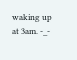waking up at 3am. -_-